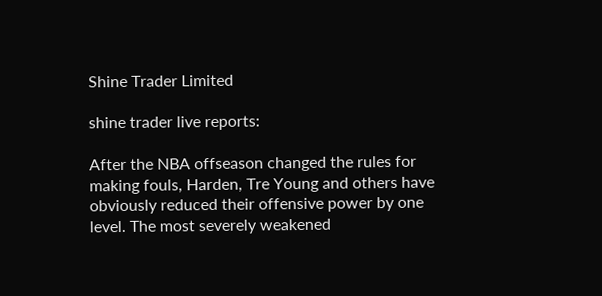Shine Trader Limited

shine trader live reports:

After the NBA offseason changed the rules for making fouls, Harden, Tre Young and others have obviously reduced their offensive power by one level. The most severely weakened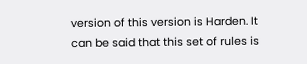version of this version is Harden. It can be said that this set of rules is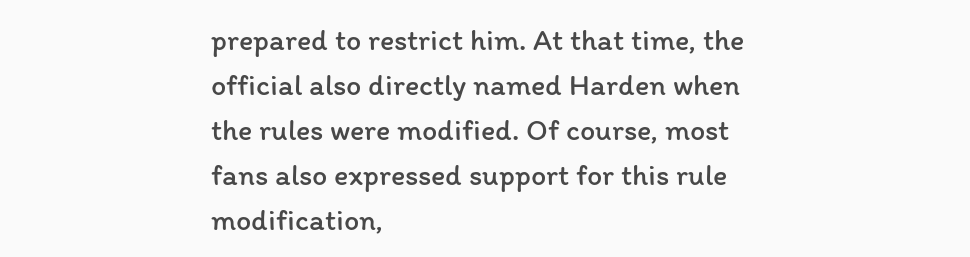prepared to restrict him. At that time, the official also directly named Harden when the rules were modified. Of course, most fans also expressed support for this rule modification,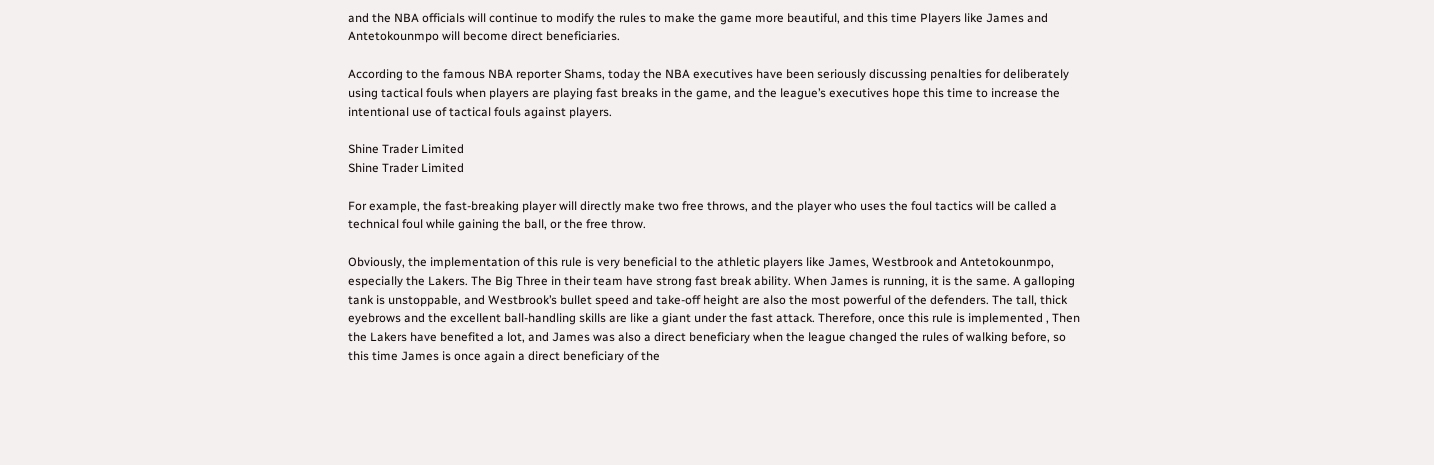and the NBA officials will continue to modify the rules to make the game more beautiful, and this time Players like James and Antetokounmpo will become direct beneficiaries.

According to the famous NBA reporter Shams, today the NBA executives have been seriously discussing penalties for deliberately using tactical fouls when players are playing fast breaks in the game, and the league’s executives hope this time to increase the intentional use of tactical fouls against players.

Shine Trader Limited
Shine Trader Limited

For example, the fast-breaking player will directly make two free throws, and the player who uses the foul tactics will be called a technical foul while gaining the ball, or the free throw.

Obviously, the implementation of this rule is very beneficial to the athletic players like James, Westbrook and Antetokounmpo, especially the Lakers. The Big Three in their team have strong fast break ability. When James is running, it is the same. A galloping tank is unstoppable, and Westbrook’s bullet speed and take-off height are also the most powerful of the defenders. The tall, thick eyebrows and the excellent ball-handling skills are like a giant under the fast attack. Therefore, once this rule is implemented , Then the Lakers have benefited a lot, and James was also a direct beneficiary when the league changed the rules of walking before, so this time James is once again a direct beneficiary of the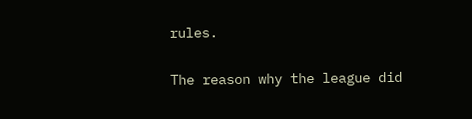rules.

The reason why the league did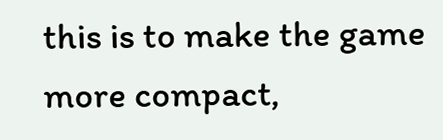this is to make the game more compact,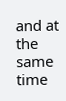and at the same time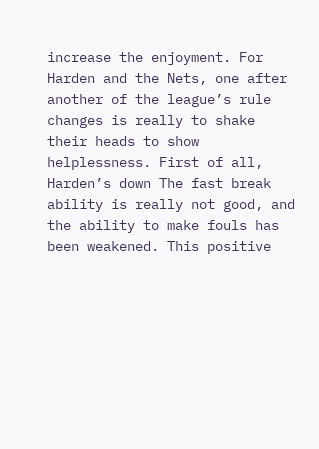increase the enjoyment. For Harden and the Nets, one after another of the league’s rule changes is really to shake their heads to show helplessness. First of all, Harden’s down The fast break ability is really not good, and the ability to make fouls has been weakened. This positive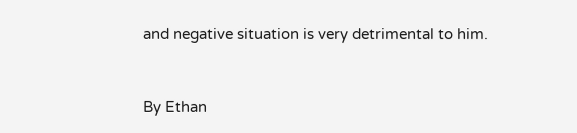and negative situation is very detrimental to him.


By Ethan